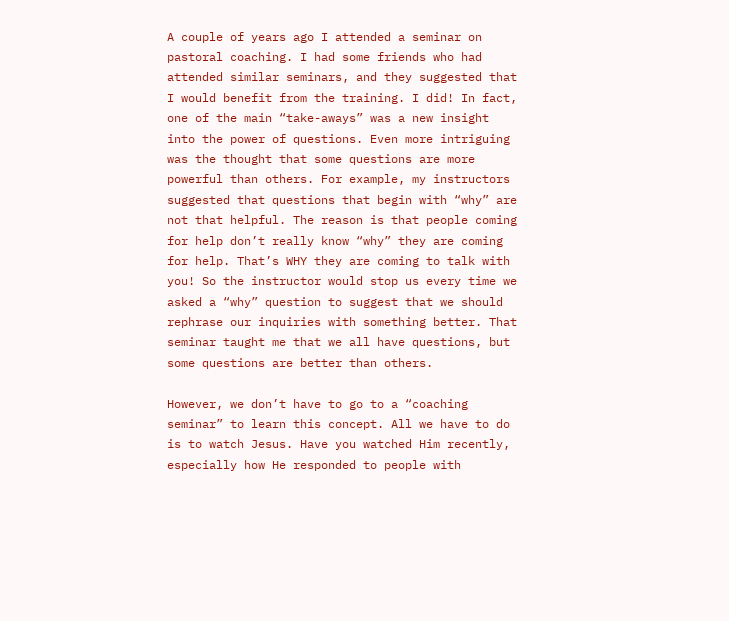A couple of years ago I attended a seminar on pastoral coaching. I had some friends who had attended similar seminars, and they suggested that I would benefit from the training. I did! In fact, one of the main “take-aways” was a new insight into the power of questions. Even more intriguing was the thought that some questions are more powerful than others. For example, my instructors suggested that questions that begin with “why” are not that helpful. The reason is that people coming for help don’t really know “why” they are coming for help. That’s WHY they are coming to talk with you! So the instructor would stop us every time we asked a “why” question to suggest that we should rephrase our inquiries with something better. That seminar taught me that we all have questions, but some questions are better than others.

However, we don’t have to go to a “coaching seminar” to learn this concept. All we have to do is to watch Jesus. Have you watched Him recently, especially how He responded to people with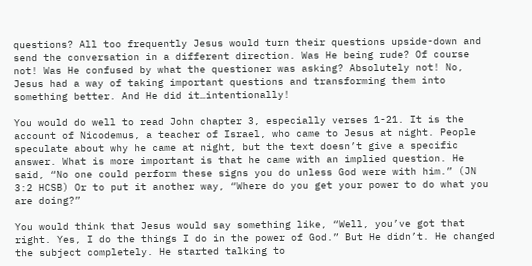questions? All too frequently Jesus would turn their questions upside-down and send the conversation in a different direction. Was He being rude? Of course not! Was He confused by what the questioner was asking? Absolutely not! No, Jesus had a way of taking important questions and transforming them into something better. And He did it…intentionally!

You would do well to read John chapter 3, especially verses 1-21. It is the account of Nicodemus, a teacher of Israel, who came to Jesus at night. People speculate about why he came at night, but the text doesn’t give a specific answer. What is more important is that he came with an implied question. He said, “No one could perform these signs you do unless God were with him.” (JN 3:2 HCSB) Or to put it another way, “Where do you get your power to do what you are doing?”

You would think that Jesus would say something like, “Well, you’ve got that right. Yes, I do the things I do in the power of God.” But He didn’t. He changed the subject completely. He started talking to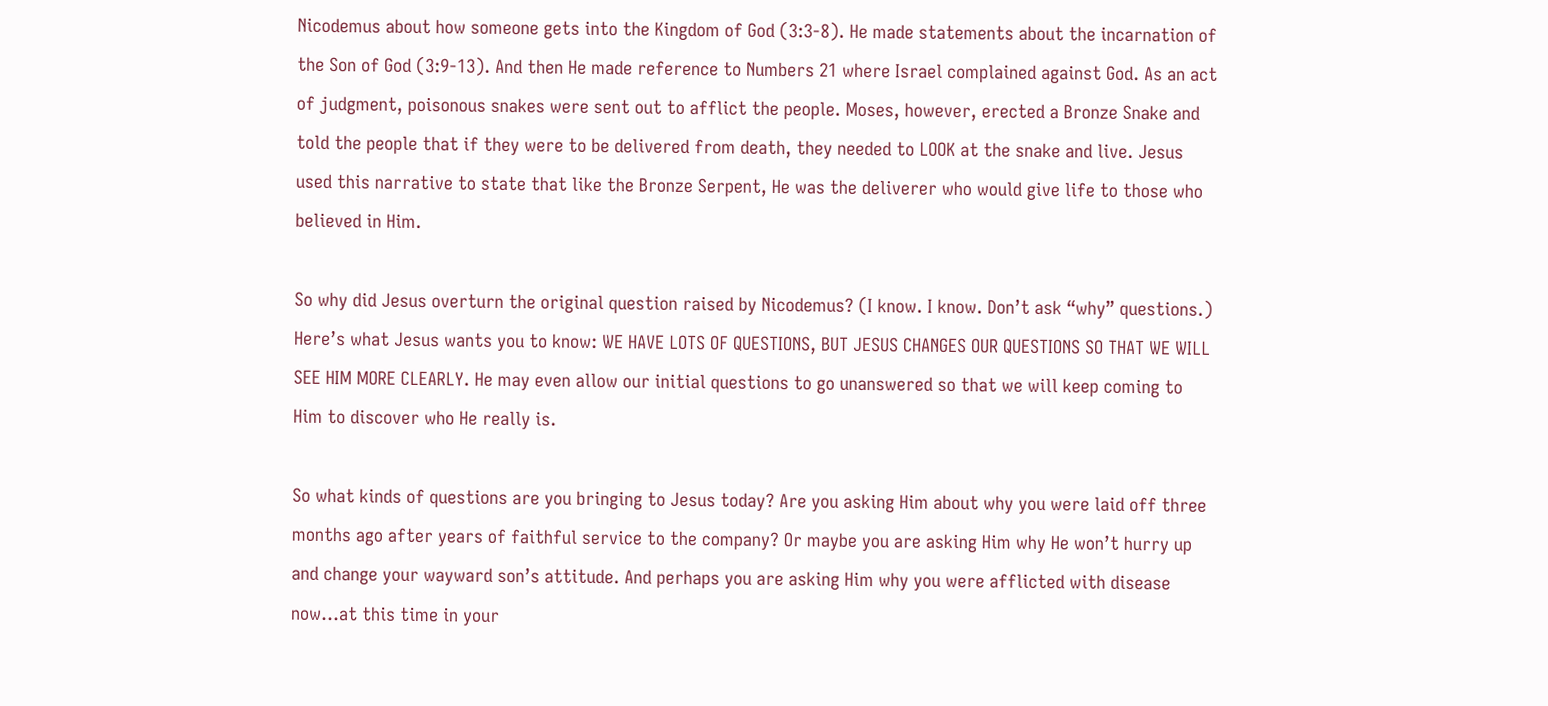Nicodemus about how someone gets into the Kingdom of God (3:3-8). He made statements about the incarnation of the Son of God (3:9-13). And then He made reference to Numbers 21 where Israel complained against God. As an act of judgment, poisonous snakes were sent out to afflict the people. Moses, however, erected a Bronze Snake and told the people that if they were to be delivered from death, they needed to LOOK at the snake and live. Jesus used this narrative to state that like the Bronze Serpent, He was the deliverer who would give life to those who believed in Him.

So why did Jesus overturn the original question raised by Nicodemus? (I know. I know. Don’t ask “why” questions.) Here’s what Jesus wants you to know: WE HAVE LOTS OF QUESTIONS, BUT JESUS CHANGES OUR QUESTIONS SO THAT WE WILL SEE HIM MORE CLEARLY. He may even allow our initial questions to go unanswered so that we will keep coming to Him to discover who He really is.

So what kinds of questions are you bringing to Jesus today? Are you asking Him about why you were laid off three months ago after years of faithful service to the company? Or maybe you are asking Him why He won’t hurry up and change your wayward son’s attitude. And perhaps you are asking Him why you were afflicted with disease now…at this time in your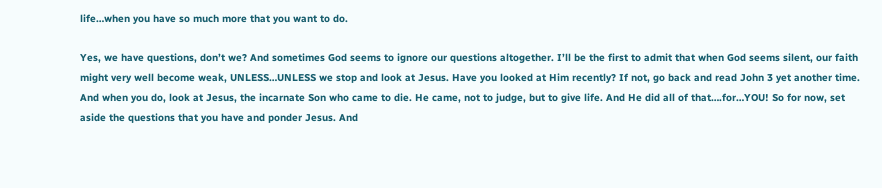life…when you have so much more that you want to do.

Yes, we have questions, don’t we? And sometimes God seems to ignore our questions altogether. I’ll be the first to admit that when God seems silent, our faith might very well become weak, UNLESS…UNLESS we stop and look at Jesus. Have you looked at Him recently? If not, go back and read John 3 yet another time. And when you do, look at Jesus, the incarnate Son who came to die. He came, not to judge, but to give life. And He did all of that….for…YOU! So for now, set aside the questions that you have and ponder Jesus. And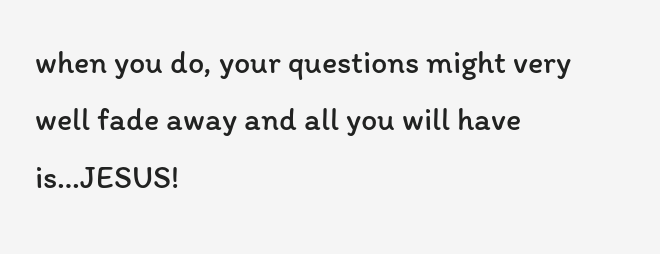when you do, your questions might very well fade away and all you will have is…JESUS!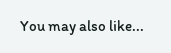You may also like...